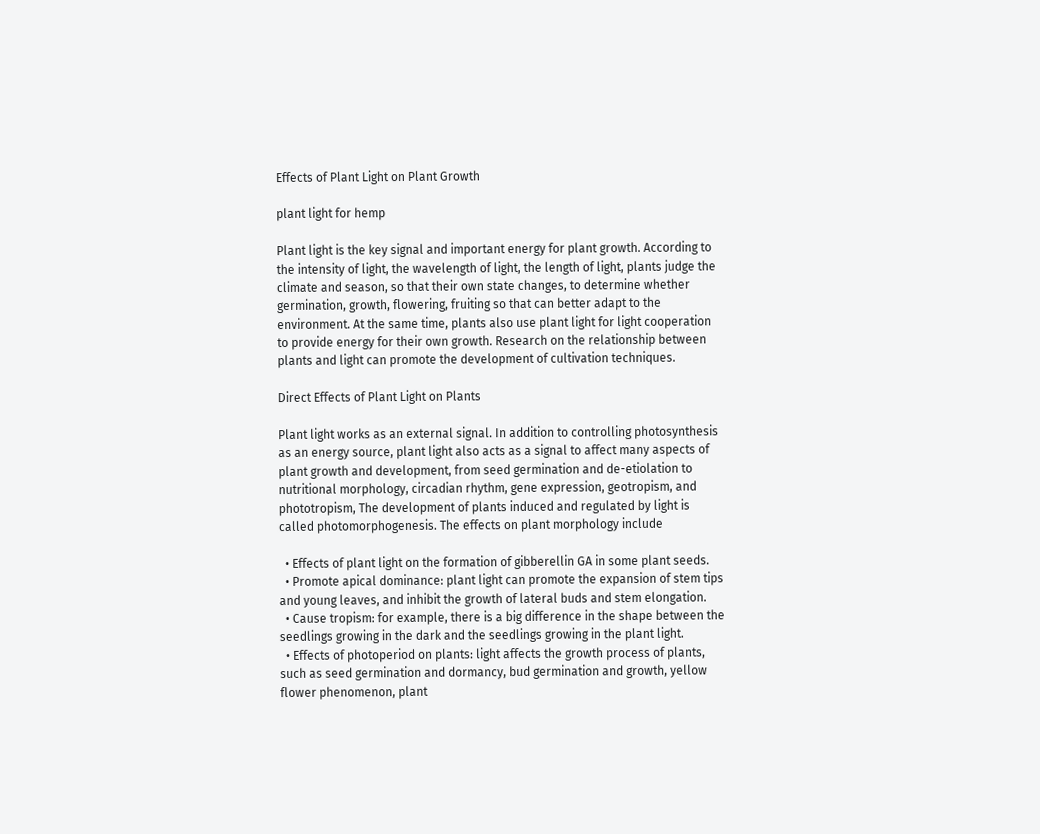Effects of Plant Light on Plant Growth

plant light for hemp

Plant light is the key signal and important energy for plant growth. According to the intensity of light, the wavelength of light, the length of light, plants judge the climate and season, so that their own state changes, to determine whether germination, growth, flowering, fruiting so that can better adapt to the environment. At the same time, plants also use plant light for light cooperation to provide energy for their own growth. Research on the relationship between plants and light can promote the development of cultivation techniques.

Direct Effects of Plant Light on Plants

Plant light works as an external signal. In addition to controlling photosynthesis as an energy source, plant light also acts as a signal to affect many aspects of plant growth and development, from seed germination and de-etiolation to nutritional morphology, circadian rhythm, gene expression, geotropism, and phototropism, The development of plants induced and regulated by light is called photomorphogenesis. The effects on plant morphology include

  • Effects of plant light on the formation of gibberellin GA in some plant seeds.
  • Promote apical dominance: plant light can promote the expansion of stem tips and young leaves, and inhibit the growth of lateral buds and stem elongation.
  • Cause tropism: for example, there is a big difference in the shape between the seedlings growing in the dark and the seedlings growing in the plant light.
  • Effects of photoperiod on plants: light affects the growth process of plants, such as seed germination and dormancy, bud germination and growth, yellow flower phenomenon, plant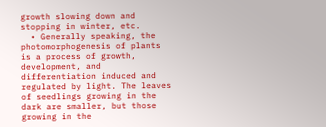growth slowing down and stopping in winter, etc.
  • Generally speaking, the photomorphogenesis of plants is a process of growth, development, and differentiation induced and regulated by light. The leaves of seedlings growing in the dark are smaller, but those growing in the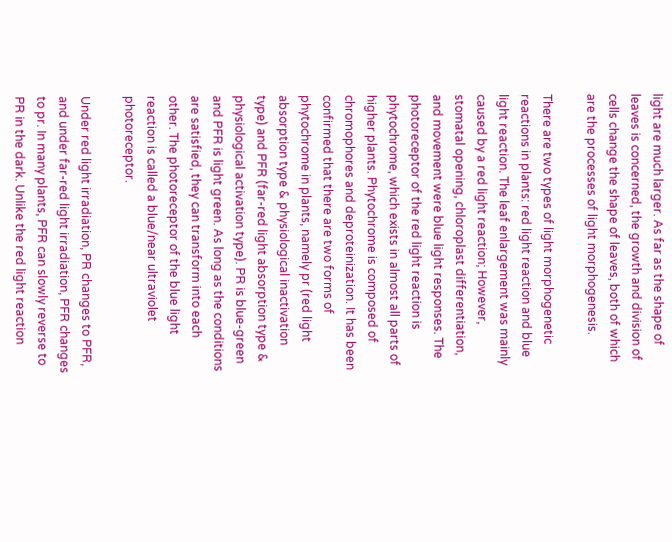light are much larger. As far as the shape of leaves is concerned, the growth and division of cells change the shape of leaves, both of which are the processes of light morphogenesis.

There are two types of light morphogenetic reactions in plants: red light reaction and blue light reaction. The leaf enlargement was mainly caused by a red light reaction; However, stomatal opening, chloroplast differentiation, and movement were blue light responses. The photoreceptor of the red light reaction is phytochrome, which exists in almost all parts of higher plants. Phytochrome is composed of chromophores and deproteinization. It has been confirmed that there are two forms of phytochrome in plants, namely pr (red light absorption type & physiological inactivation type) and PFR (far-red light absorption type & physiological activation type). PR is blue-green and PFR is light green. As long as the conditions are satisfied, they can transform into each other. The photoreceptor of the blue light reaction is called a blue/near ultraviolet photoreceptor.

Under red light irradiation, PR changes to PFR, and under far-red light irradiation, PFR changes to pr. In many plants, PFR can slowly reverse to PR in the dark. Unlike the red light reaction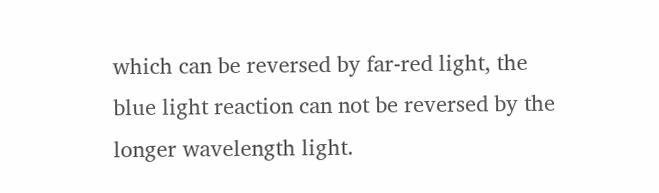which can be reversed by far-red light, the blue light reaction can not be reversed by the longer wavelength light.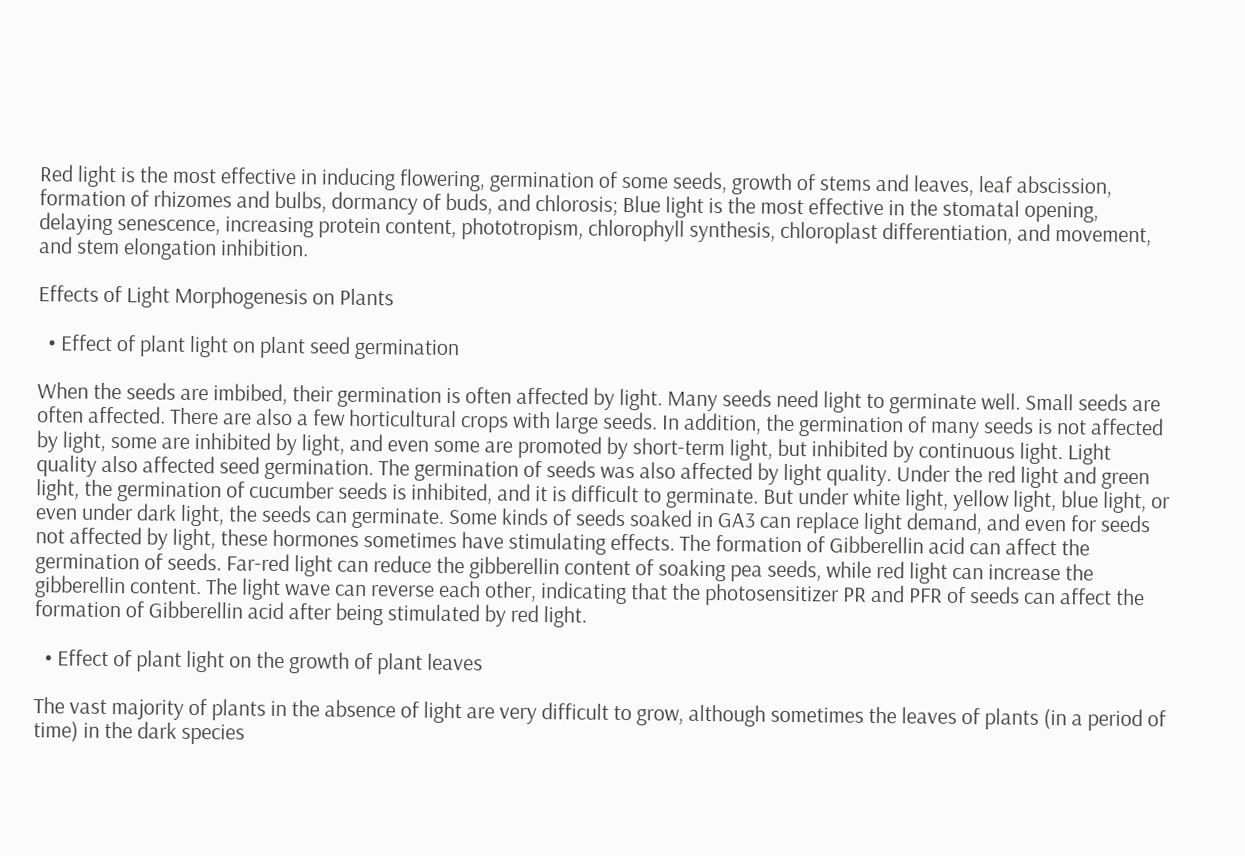Red light is the most effective in inducing flowering, germination of some seeds, growth of stems and leaves, leaf abscission, formation of rhizomes and bulbs, dormancy of buds, and chlorosis; Blue light is the most effective in the stomatal opening, delaying senescence, increasing protein content, phototropism, chlorophyll synthesis, chloroplast differentiation, and movement, and stem elongation inhibition.

Effects of Light Morphogenesis on Plants

  • Effect of plant light on plant seed germination

When the seeds are imbibed, their germination is often affected by light. Many seeds need light to germinate well. Small seeds are often affected. There are also a few horticultural crops with large seeds. In addition, the germination of many seeds is not affected by light, some are inhibited by light, and even some are promoted by short-term light, but inhibited by continuous light. Light quality also affected seed germination. The germination of seeds was also affected by light quality. Under the red light and green light, the germination of cucumber seeds is inhibited, and it is difficult to germinate. But under white light, yellow light, blue light, or even under dark light, the seeds can germinate. Some kinds of seeds soaked in GA3 can replace light demand, and even for seeds not affected by light, these hormones sometimes have stimulating effects. The formation of Gibberellin acid can affect the germination of seeds. Far-red light can reduce the gibberellin content of soaking pea seeds, while red light can increase the gibberellin content. The light wave can reverse each other, indicating that the photosensitizer PR and PFR of seeds can affect the formation of Gibberellin acid after being stimulated by red light.

  • Effect of plant light on the growth of plant leaves

The vast majority of plants in the absence of light are very difficult to grow, although sometimes the leaves of plants (in a period of time) in the dark species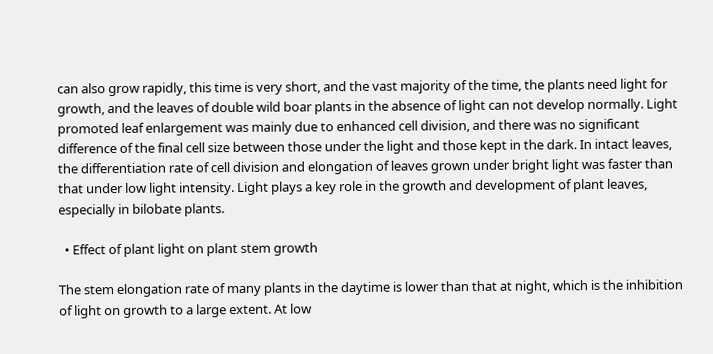can also grow rapidly, this time is very short, and the vast majority of the time, the plants need light for growth, and the leaves of double wild boar plants in the absence of light can not develop normally. Light promoted leaf enlargement was mainly due to enhanced cell division, and there was no significant difference of the final cell size between those under the light and those kept in the dark. In intact leaves, the differentiation rate of cell division and elongation of leaves grown under bright light was faster than that under low light intensity. Light plays a key role in the growth and development of plant leaves, especially in bilobate plants.

  • Effect of plant light on plant stem growth

The stem elongation rate of many plants in the daytime is lower than that at night, which is the inhibition of light on growth to a large extent. At low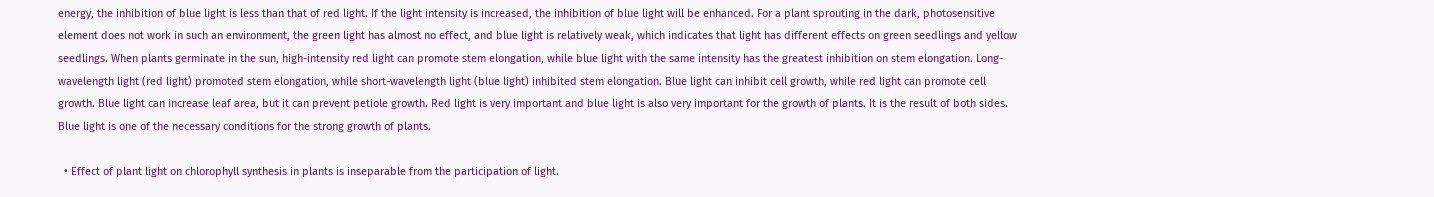energy, the inhibition of blue light is less than that of red light. If the light intensity is increased, the inhibition of blue light will be enhanced. For a plant sprouting in the dark, photosensitive element does not work in such an environment, the green light has almost no effect, and blue light is relatively weak, which indicates that light has different effects on green seedlings and yellow seedlings. When plants germinate in the sun, high-intensity red light can promote stem elongation, while blue light with the same intensity has the greatest inhibition on stem elongation. Long-wavelength light (red light) promoted stem elongation, while short-wavelength light (blue light) inhibited stem elongation. Blue light can inhibit cell growth, while red light can promote cell growth. Blue light can increase leaf area, but it can prevent petiole growth. Red light is very important and blue light is also very important for the growth of plants. It is the result of both sides. Blue light is one of the necessary conditions for the strong growth of plants.

  • Effect of plant light on chlorophyll synthesis in plants is inseparable from the participation of light.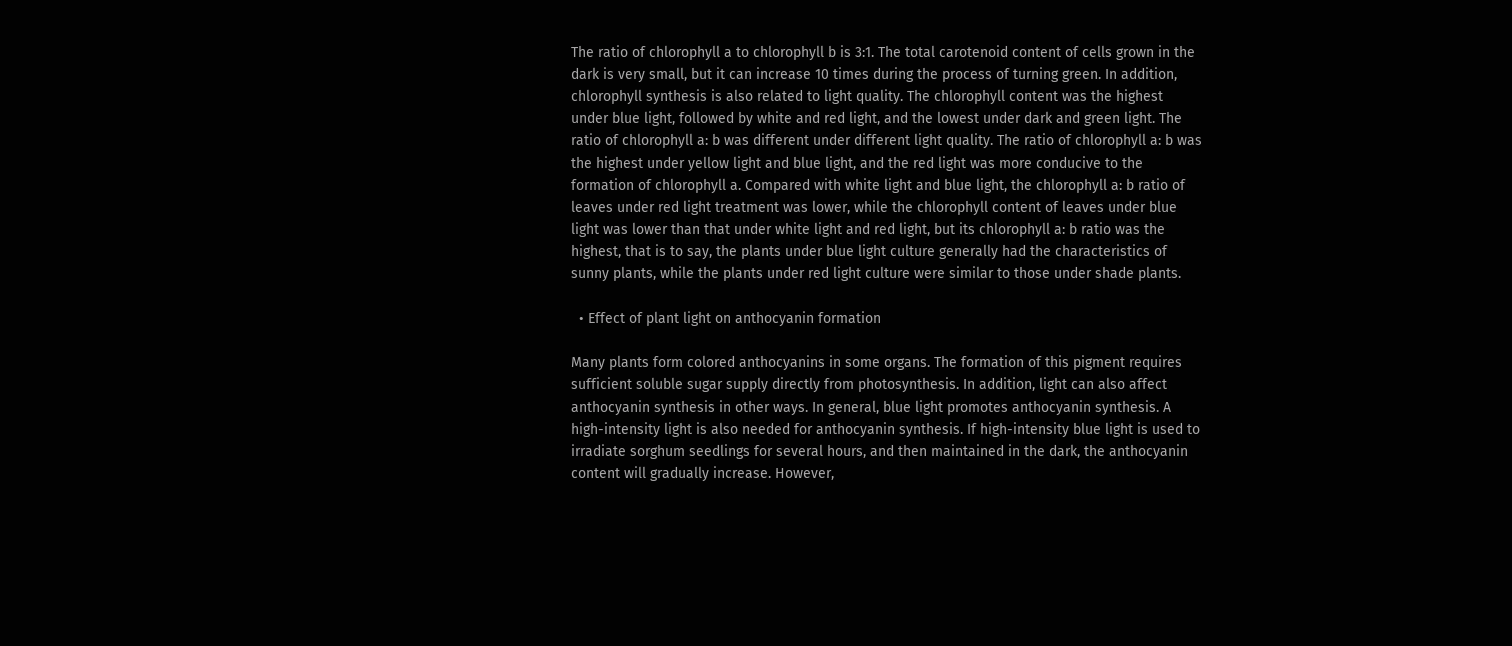The ratio of chlorophyll a to chlorophyll b is 3:1. The total carotenoid content of cells grown in the dark is very small, but it can increase 10 times during the process of turning green. In addition, chlorophyll synthesis is also related to light quality. The chlorophyll content was the highest under blue light, followed by white and red light, and the lowest under dark and green light. The ratio of chlorophyll a: b was different under different light quality. The ratio of chlorophyll a: b was the highest under yellow light and blue light, and the red light was more conducive to the formation of chlorophyll a. Compared with white light and blue light, the chlorophyll a: b ratio of leaves under red light treatment was lower, while the chlorophyll content of leaves under blue light was lower than that under white light and red light, but its chlorophyll a: b ratio was the highest, that is to say, the plants under blue light culture generally had the characteristics of sunny plants, while the plants under red light culture were similar to those under shade plants.

  • Effect of plant light on anthocyanin formation

Many plants form colored anthocyanins in some organs. The formation of this pigment requires sufficient soluble sugar supply directly from photosynthesis. In addition, light can also affect anthocyanin synthesis in other ways. In general, blue light promotes anthocyanin synthesis. A high-intensity light is also needed for anthocyanin synthesis. If high-intensity blue light is used to irradiate sorghum seedlings for several hours, and then maintained in the dark, the anthocyanin content will gradually increase. However,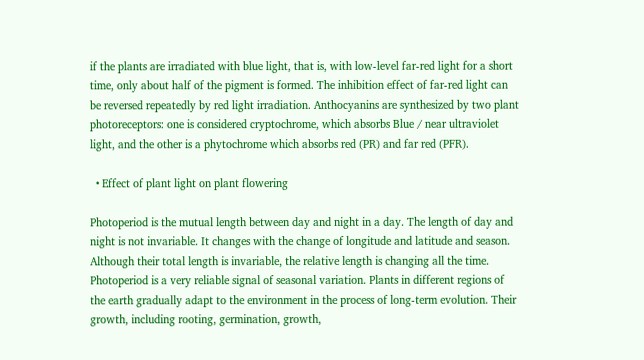if the plants are irradiated with blue light, that is, with low-level far-red light for a short time, only about half of the pigment is formed. The inhibition effect of far-red light can be reversed repeatedly by red light irradiation. Anthocyanins are synthesized by two plant photoreceptors: one is considered cryptochrome, which absorbs Blue / near ultraviolet light, and the other is a phytochrome which absorbs red (PR) and far red (PFR).

  • Effect of plant light on plant flowering

Photoperiod is the mutual length between day and night in a day. The length of day and night is not invariable. It changes with the change of longitude and latitude and season. Although their total length is invariable, the relative length is changing all the time. Photoperiod is a very reliable signal of seasonal variation. Plants in different regions of the earth gradually adapt to the environment in the process of long-term evolution. Their growth, including rooting, germination, growth,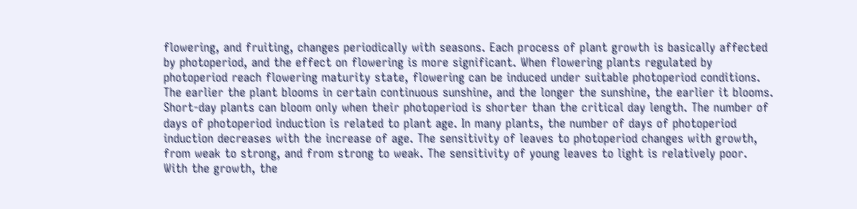flowering, and fruiting, changes periodically with seasons. Each process of plant growth is basically affected by photoperiod, and the effect on flowering is more significant. When flowering plants regulated by photoperiod reach flowering maturity state, flowering can be induced under suitable photoperiod conditions. The earlier the plant blooms in certain continuous sunshine, and the longer the sunshine, the earlier it blooms. Short-day plants can bloom only when their photoperiod is shorter than the critical day length. The number of days of photoperiod induction is related to plant age. In many plants, the number of days of photoperiod induction decreases with the increase of age. The sensitivity of leaves to photoperiod changes with growth, from weak to strong, and from strong to weak. The sensitivity of young leaves to light is relatively poor. With the growth, the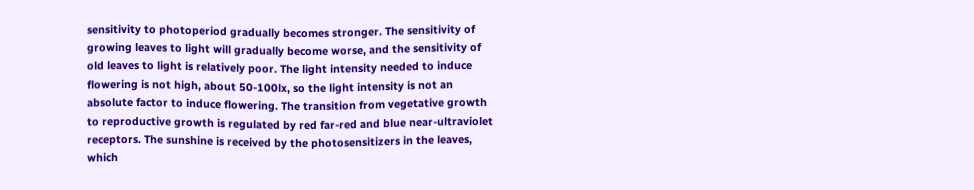sensitivity to photoperiod gradually becomes stronger. The sensitivity of growing leaves to light will gradually become worse, and the sensitivity of old leaves to light is relatively poor. The light intensity needed to induce flowering is not high, about 50-100lx, so the light intensity is not an absolute factor to induce flowering. The transition from vegetative growth to reproductive growth is regulated by red far-red and blue near-ultraviolet receptors. The sunshine is received by the photosensitizers in the leaves, which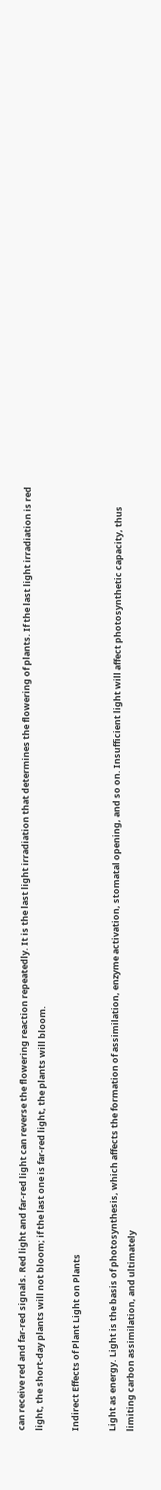can receive red and far-red signals. Red light and far-red light can reverse the flowering reaction repeatedly. It is the last light irradiation that determines the flowering of plants. If the last light irradiation is red light, the short-day plants will not bloom; if the last one is far-red light, the plants will bloom.

Indirect Effects of Plant Light on Plants

Light as energy. Light is the basis of photosynthesis, which affects the formation of assimilation, enzyme activation, stomatal opening, and so on. Insufficient light will affect photosynthetic capacity, thus limiting carbon assimilation, and ultimately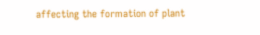affecting the formation of plant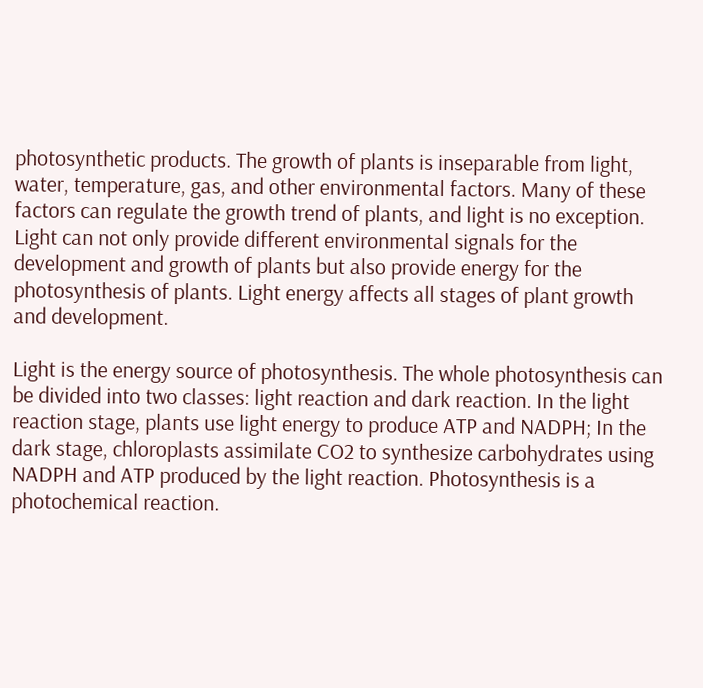photosynthetic products. The growth of plants is inseparable from light, water, temperature, gas, and other environmental factors. Many of these factors can regulate the growth trend of plants, and light is no exception. Light can not only provide different environmental signals for the development and growth of plants but also provide energy for the photosynthesis of plants. Light energy affects all stages of plant growth and development.

Light is the energy source of photosynthesis. The whole photosynthesis can be divided into two classes: light reaction and dark reaction. In the light reaction stage, plants use light energy to produce ATP and NADPH; In the dark stage, chloroplasts assimilate CO2 to synthesize carbohydrates using NADPH and ATP produced by the light reaction. Photosynthesis is a photochemical reaction.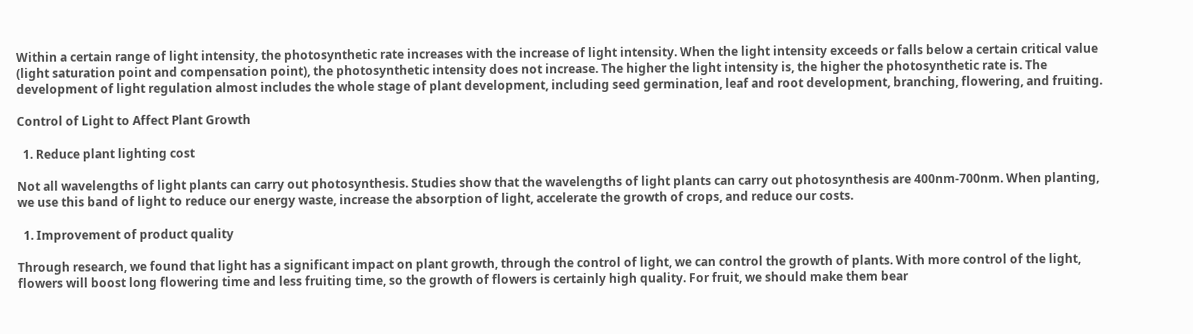Within a certain range of light intensity, the photosynthetic rate increases with the increase of light intensity. When the light intensity exceeds or falls below a certain critical value (light saturation point and compensation point), the photosynthetic intensity does not increase. The higher the light intensity is, the higher the photosynthetic rate is. The development of light regulation almost includes the whole stage of plant development, including seed germination, leaf and root development, branching, flowering, and fruiting.

Control of Light to Affect Plant Growth

  1. Reduce plant lighting cost

Not all wavelengths of light plants can carry out photosynthesis. Studies show that the wavelengths of light plants can carry out photosynthesis are 400nm-700nm. When planting, we use this band of light to reduce our energy waste, increase the absorption of light, accelerate the growth of crops, and reduce our costs.

  1. Improvement of product quality

Through research, we found that light has a significant impact on plant growth, through the control of light, we can control the growth of plants. With more control of the light, flowers will boost long flowering time and less fruiting time, so the growth of flowers is certainly high quality. For fruit, we should make them bear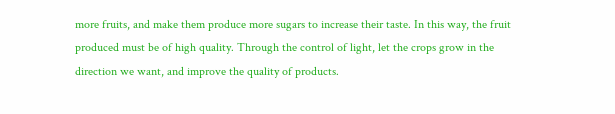more fruits, and make them produce more sugars to increase their taste. In this way, the fruit produced must be of high quality. Through the control of light, let the crops grow in the direction we want, and improve the quality of products.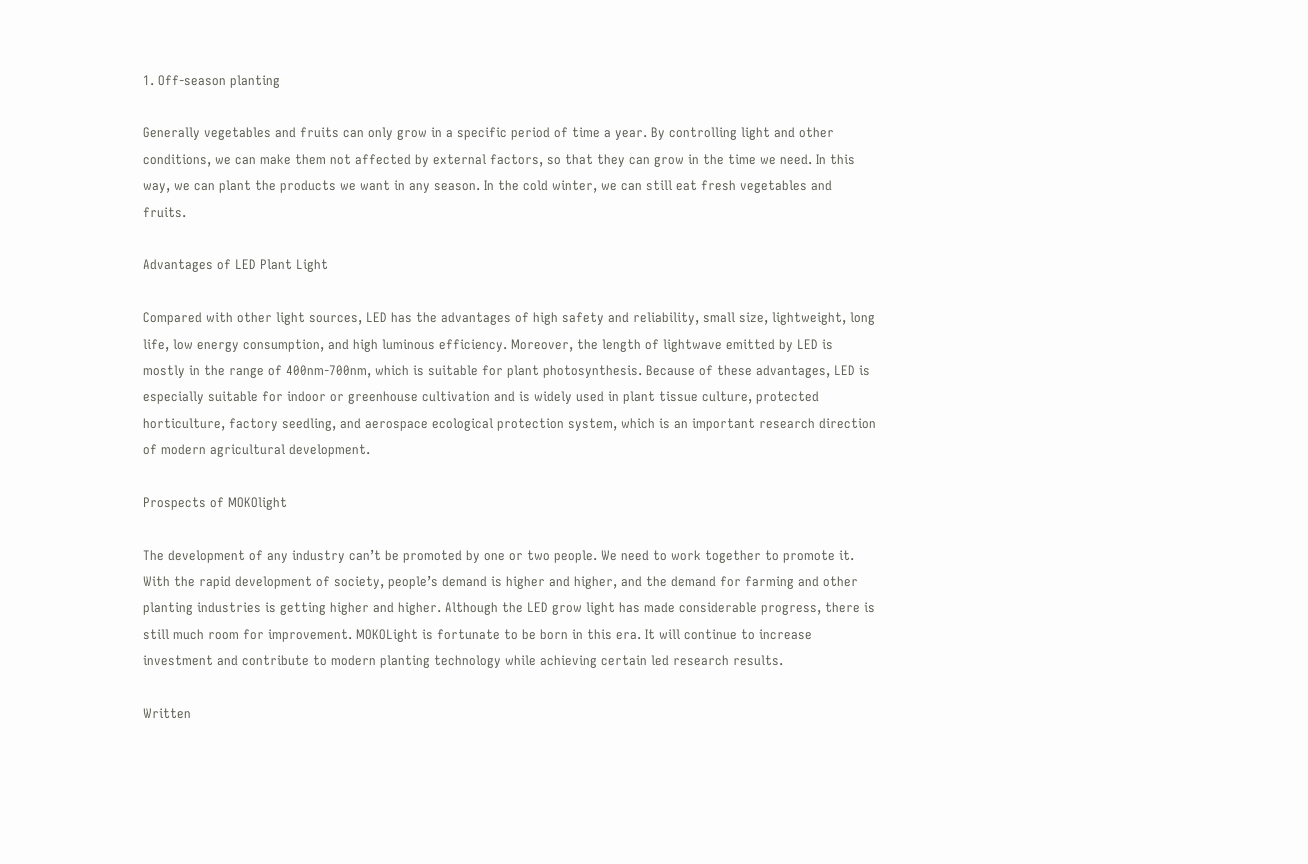1. Off-season planting

Generally vegetables and fruits can only grow in a specific period of time a year. By controlling light and other conditions, we can make them not affected by external factors, so that they can grow in the time we need. In this way, we can plant the products we want in any season. In the cold winter, we can still eat fresh vegetables and fruits.

Advantages of LED Plant Light

Compared with other light sources, LED has the advantages of high safety and reliability, small size, lightweight, long life, low energy consumption, and high luminous efficiency. Moreover, the length of lightwave emitted by LED is mostly in the range of 400nm-700nm, which is suitable for plant photosynthesis. Because of these advantages, LED is especially suitable for indoor or greenhouse cultivation and is widely used in plant tissue culture, protected horticulture, factory seedling, and aerospace ecological protection system, which is an important research direction of modern agricultural development.

Prospects of MOKOlight

The development of any industry can’t be promoted by one or two people. We need to work together to promote it. With the rapid development of society, people’s demand is higher and higher, and the demand for farming and other planting industries is getting higher and higher. Although the LED grow light has made considerable progress, there is still much room for improvement. MOKOLight is fortunate to be born in this era. It will continue to increase investment and contribute to modern planting technology while achieving certain led research results.

Written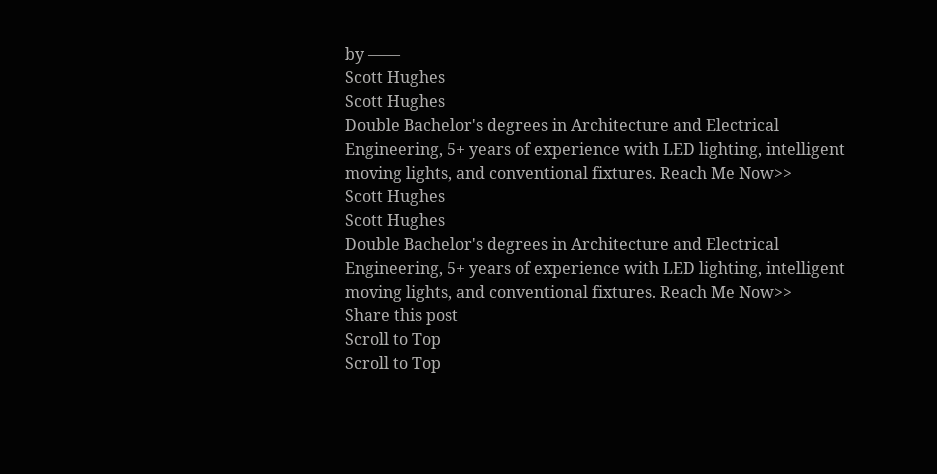by ——
Scott Hughes
Scott Hughes
Double Bachelor's degrees in Architecture and Electrical Engineering, 5+ years of experience with LED lighting, intelligent moving lights, and conventional fixtures. Reach Me Now>>
Scott Hughes
Scott Hughes
Double Bachelor's degrees in Architecture and Electrical Engineering, 5+ years of experience with LED lighting, intelligent moving lights, and conventional fixtures. Reach Me Now>>
Share this post
Scroll to Top
Scroll to Top